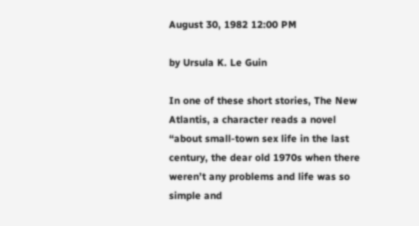August 30, 1982 12:00 PM

by Ursula K. Le Guin

In one of these short stories, The New Atlantis, a character reads a novel “about small-town sex life in the last century, the dear old 1970s when there weren’t any problems and life was so simple and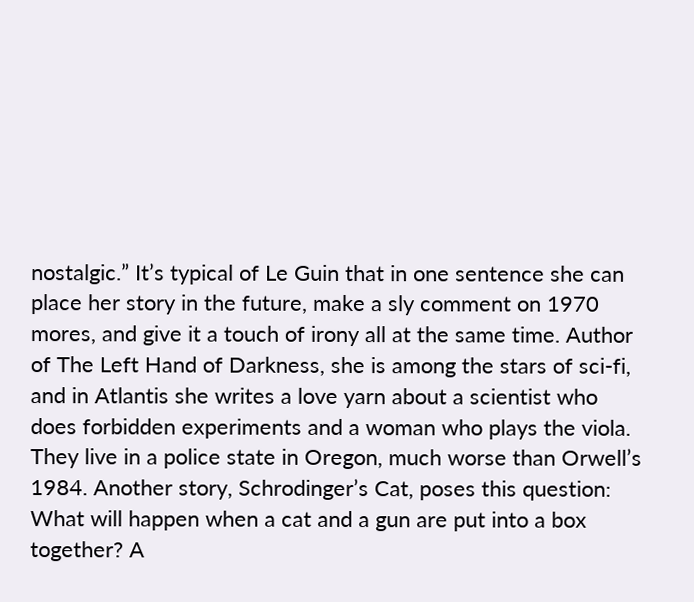nostalgic.” It’s typical of Le Guin that in one sentence she can place her story in the future, make a sly comment on 1970 mores, and give it a touch of irony all at the same time. Author of The Left Hand of Darkness, she is among the stars of sci-fi, and in Atlantis she writes a love yarn about a scientist who does forbidden experiments and a woman who plays the viola. They live in a police state in Oregon, much worse than Orwell’s 1984. Another story, Schrodinger’s Cat, poses this question: What will happen when a cat and a gun are put into a box together? A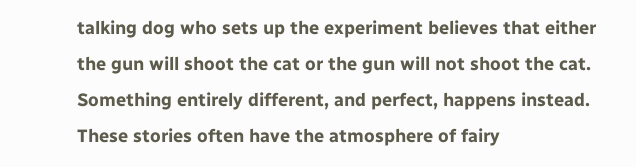talking dog who sets up the experiment believes that either the gun will shoot the cat or the gun will not shoot the cat. Something entirely different, and perfect, happens instead. These stories often have the atmosphere of fairy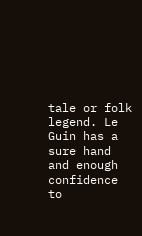tale or folk legend. Le Guin has a sure hand and enough confidence to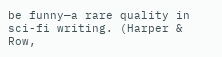be funny—a rare quality in sci-fi writing. (Harper & Row,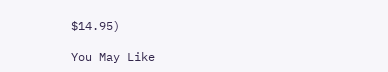$14.95)

You May Like